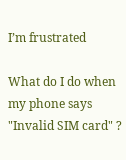I’m frustrated

What do I do when my phone says "Invalid SIM card" ?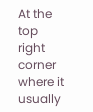At the top right corner where it usually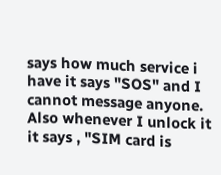says how much service i have it says "SOS" and I cannot message anyone. Also whenever I unlock it it says , "SIM card is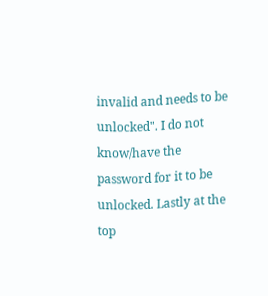invalid and needs to be unlocked". I do not know/have the password for it to be unlocked. Lastly at the top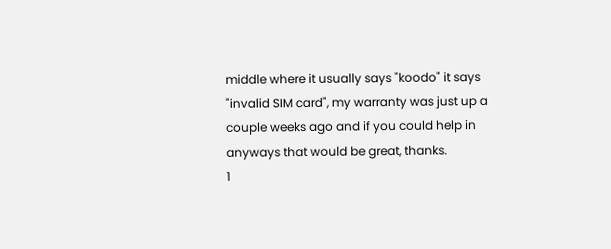middle where it usually says "koodo" it says "invalid SIM card", my warranty was just up a couple weeks ago and if you could help in anyways that would be great, thanks.
1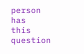person has
this question